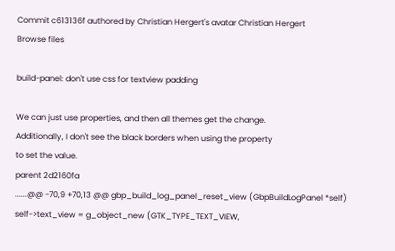Commit c613136f authored by Christian Hergert's avatar Christian Hergert
Browse files

build-panel: don't use css for textview padding

We can just use properties, and then all themes get the change.
Additionally, I don't see the black borders when using the property
to set the value.
parent 2d2160fa
......@@ -70,9 +70,13 @@ gbp_build_log_panel_reset_view (GbpBuildLogPanel *self)
self->text_view = g_object_new (GTK_TYPE_TEXT_VIEW,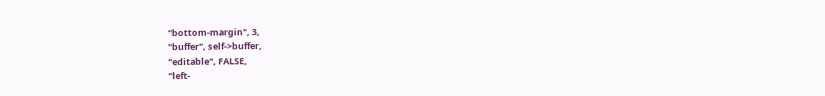"bottom-margin", 3,
"buffer", self->buffer,
"editable", FALSE,
"left-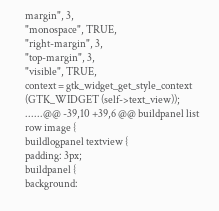margin", 3,
"monospace", TRUE,
"right-margin", 3,
"top-margin", 3,
"visible", TRUE,
context = gtk_widget_get_style_context (GTK_WIDGET (self->text_view));
......@@ -39,10 +39,6 @@ buildpanel list row image {
buildlogpanel textview {
padding: 3px;
buildpanel {
background: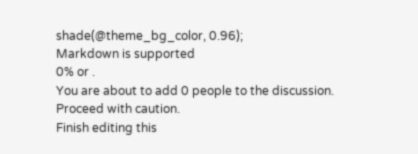shade(@theme_bg_color, 0.96);
Markdown is supported
0% or .
You are about to add 0 people to the discussion. Proceed with caution.
Finish editing this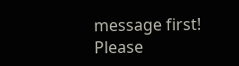message first!
Please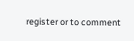register or to comment